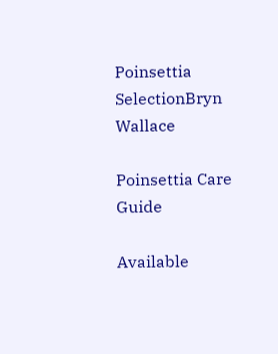Poinsettia SelectionBryn Wallace

Poinsettia Care Guide

Available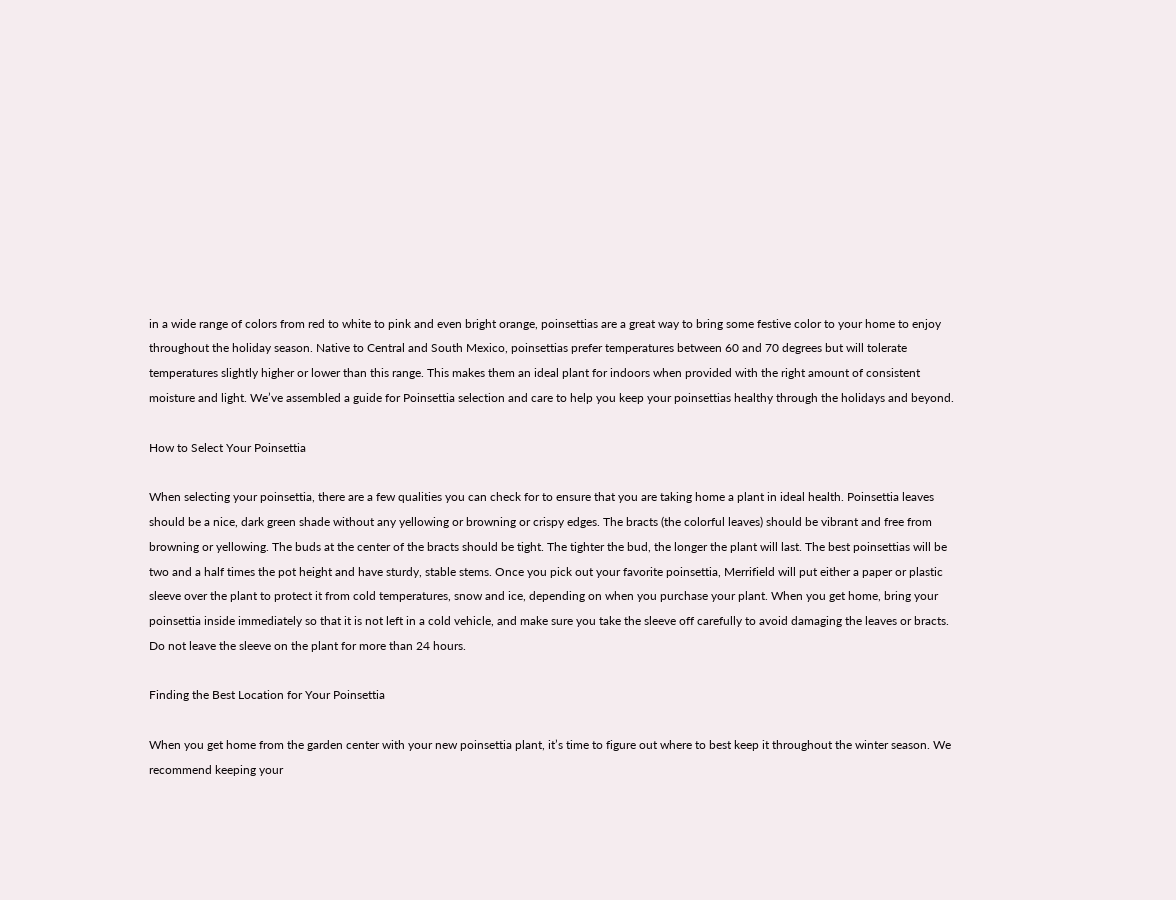in a wide range of colors from red to white to pink and even bright orange, poinsettias are a great way to bring some festive color to your home to enjoy throughout the holiday season. Native to Central and South Mexico, poinsettias prefer temperatures between 60 and 70 degrees but will tolerate temperatures slightly higher or lower than this range. This makes them an ideal plant for indoors when provided with the right amount of consistent moisture and light. We’ve assembled a guide for Poinsettia selection and care to help you keep your poinsettias healthy through the holidays and beyond.

How to Select Your Poinsettia

When selecting your poinsettia, there are a few qualities you can check for to ensure that you are taking home a plant in ideal health. Poinsettia leaves should be a nice, dark green shade without any yellowing or browning or crispy edges. The bracts (the colorful leaves) should be vibrant and free from browning or yellowing. The buds at the center of the bracts should be tight. The tighter the bud, the longer the plant will last. The best poinsettias will be two and a half times the pot height and have sturdy, stable stems. Once you pick out your favorite poinsettia, Merrifield will put either a paper or plastic sleeve over the plant to protect it from cold temperatures, snow and ice, depending on when you purchase your plant. When you get home, bring your poinsettia inside immediately so that it is not left in a cold vehicle, and make sure you take the sleeve off carefully to avoid damaging the leaves or bracts. Do not leave the sleeve on the plant for more than 24 hours.

Finding the Best Location for Your Poinsettia

When you get home from the garden center with your new poinsettia plant, it’s time to figure out where to best keep it throughout the winter season. We recommend keeping your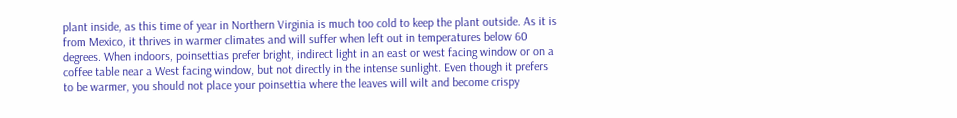plant inside, as this time of year in Northern Virginia is much too cold to keep the plant outside. As it is from Mexico, it thrives in warmer climates and will suffer when left out in temperatures below 60 degrees. When indoors, poinsettias prefer bright, indirect light in an east or west facing window or on a coffee table near a West facing window, but not directly in the intense sunlight. Even though it prefers to be warmer, you should not place your poinsettia where the leaves will wilt and become crispy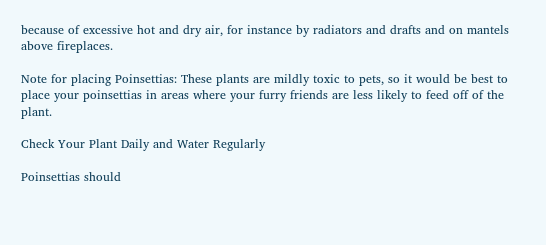because of excessive hot and dry air, for instance by radiators and drafts and on mantels above fireplaces.

Note for placing Poinsettias: These plants are mildly toxic to pets, so it would be best to place your poinsettias in areas where your furry friends are less likely to feed off of the plant.

Check Your Plant Daily and Water Regularly

Poinsettias should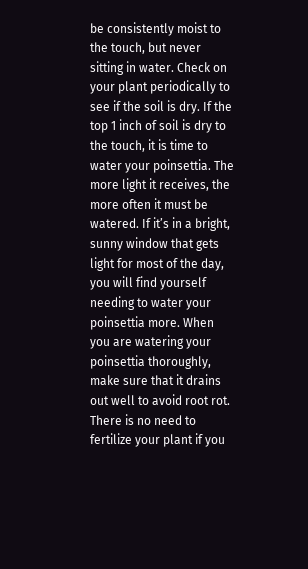be consistently moist to the touch, but never sitting in water. Check on your plant periodically to see if the soil is dry. If the top 1 inch of soil is dry to the touch, it is time to water your poinsettia. The more light it receives, the more often it must be watered. If it’s in a bright, sunny window that gets light for most of the day, you will find yourself needing to water your poinsettia more. When you are watering your poinsettia thoroughly, make sure that it drains out well to avoid root rot. There is no need to fertilize your plant if you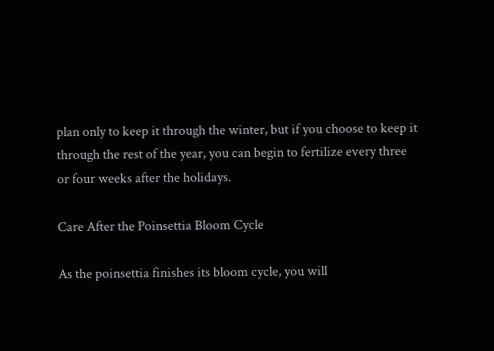plan only to keep it through the winter, but if you choose to keep it through the rest of the year, you can begin to fertilize every three or four weeks after the holidays.

Care After the Poinsettia Bloom Cycle

As the poinsettia finishes its bloom cycle, you will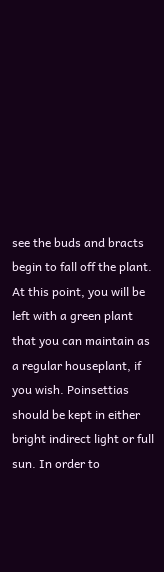see the buds and bracts begin to fall off the plant. At this point, you will be left with a green plant that you can maintain as a regular houseplant, if you wish. Poinsettias should be kept in either bright indirect light or full sun. In order to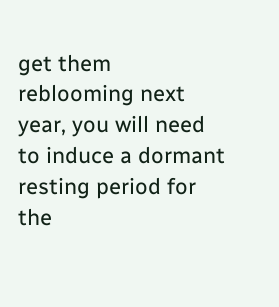get them reblooming next year, you will need to induce a dormant resting period for the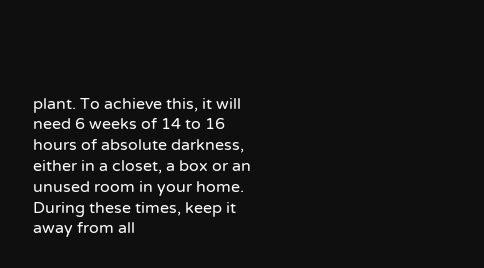plant. To achieve this, it will need 6 weeks of 14 to 16 hours of absolute darkness, either in a closet, a box or an unused room in your home. During these times, keep it away from all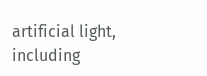artificial light, including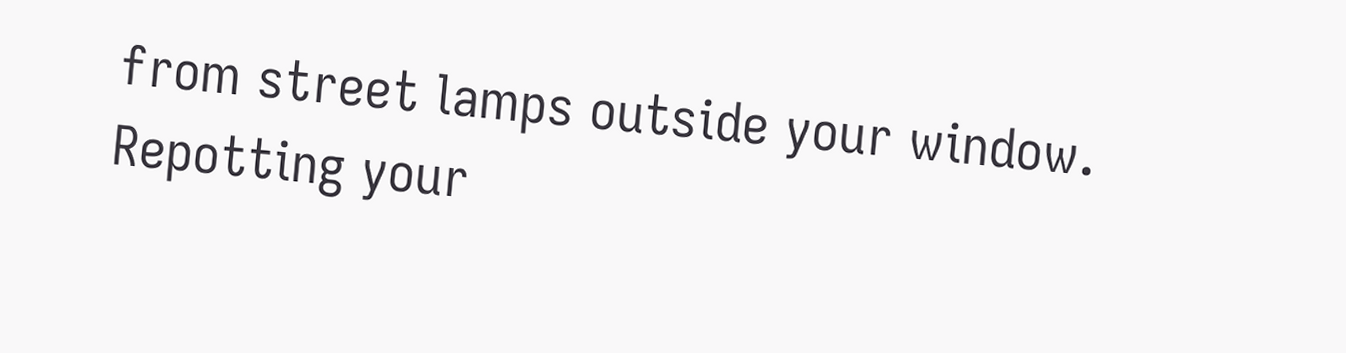from street lamps outside your window. Repotting your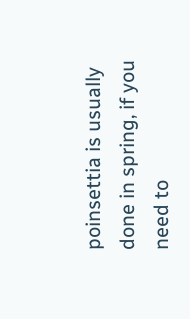poinsettia is usually done in spring, if you need to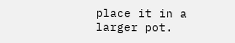place it in a larger pot.